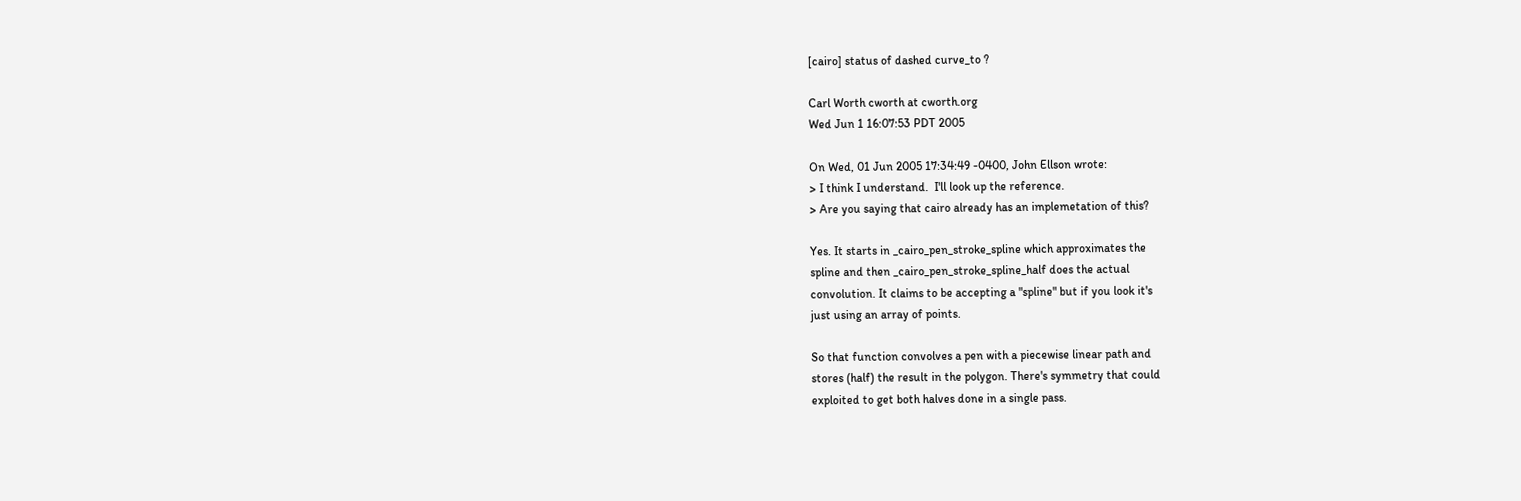[cairo] status of dashed curve_to ?

Carl Worth cworth at cworth.org
Wed Jun 1 16:07:53 PDT 2005

On Wed, 01 Jun 2005 17:34:49 -0400, John Ellson wrote:
> I think I understand.  I'll look up the reference.
> Are you saying that cairo already has an implemetation of this?

Yes. It starts in _cairo_pen_stroke_spline which approximates the
spline and then _cairo_pen_stroke_spline_half does the actual
convolution. It claims to be accepting a "spline" but if you look it's
just using an array of points.

So that function convolves a pen with a piecewise linear path and
stores (half) the result in the polygon. There's symmetry that could
exploited to get both halves done in a single pass.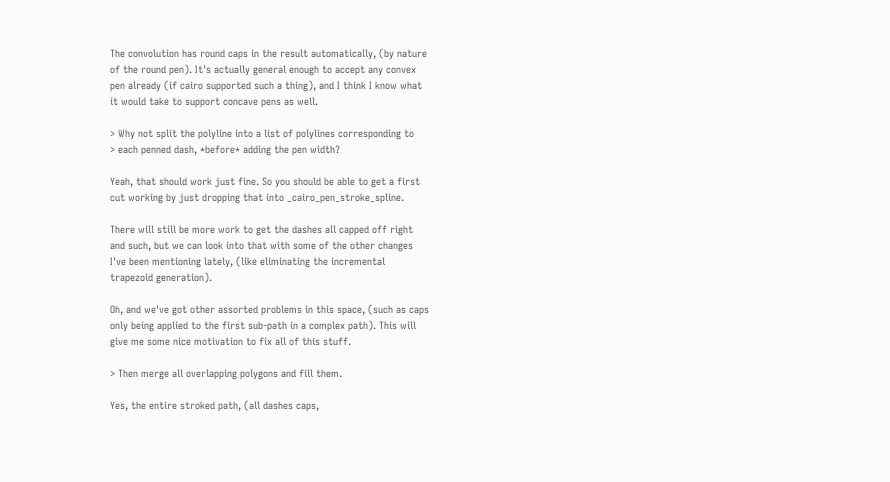The convolution has round caps in the result automatically, (by nature
of the round pen). It's actually general enough to accept any convex
pen already (if cairo supported such a thing), and I think I know what
it would take to support concave pens as well.

> Why not split the polyline into a list of polylines corresponding to
> each penned dash, *before* adding the pen width?

Yeah, that should work just fine. So you should be able to get a first
cut working by just dropping that into _cairo_pen_stroke_spline.

There will still be more work to get the dashes all capped off right
and such, but we can look into that with some of the other changes
I've been mentioning lately, (like eliminating the incremental
trapezoid generation).

Oh, and we've got other assorted problems in this space, (such as caps
only being applied to the first sub-path in a complex path). This will
give me some nice motivation to fix all of this stuff.

> Then merge all overlapping polygons and fill them.

Yes, the entire stroked path, (all dashes caps,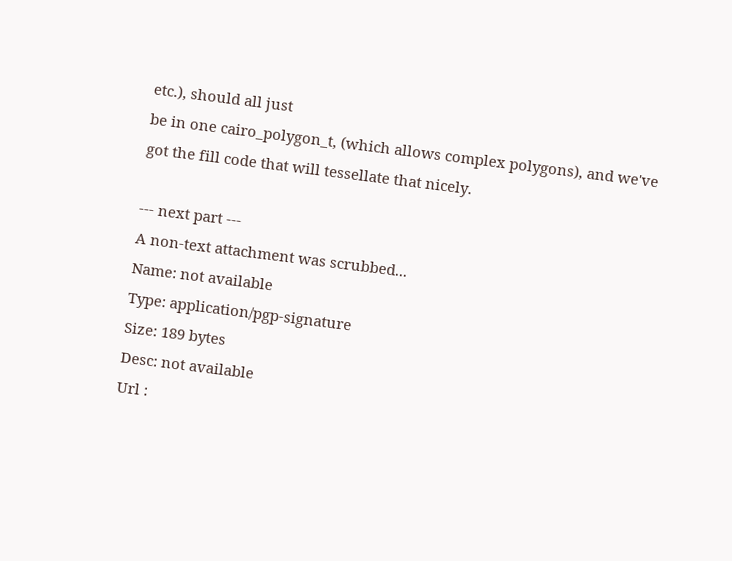etc.), should all just
be in one cairo_polygon_t, (which allows complex polygons), and we've
got the fill code that will tessellate that nicely.

--- next part ---
A non-text attachment was scrubbed...
Name: not available
Type: application/pgp-signature
Size: 189 bytes
Desc: not available
Url :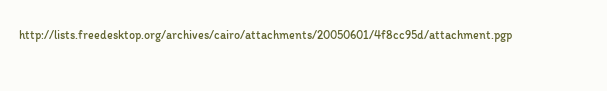http://lists.freedesktop.org/archives/cairo/attachments/20050601/4f8cc95d/attachment.pgp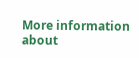More information about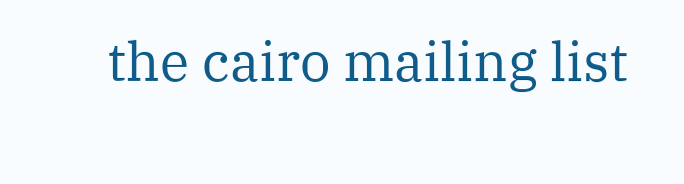the cairo mailing list